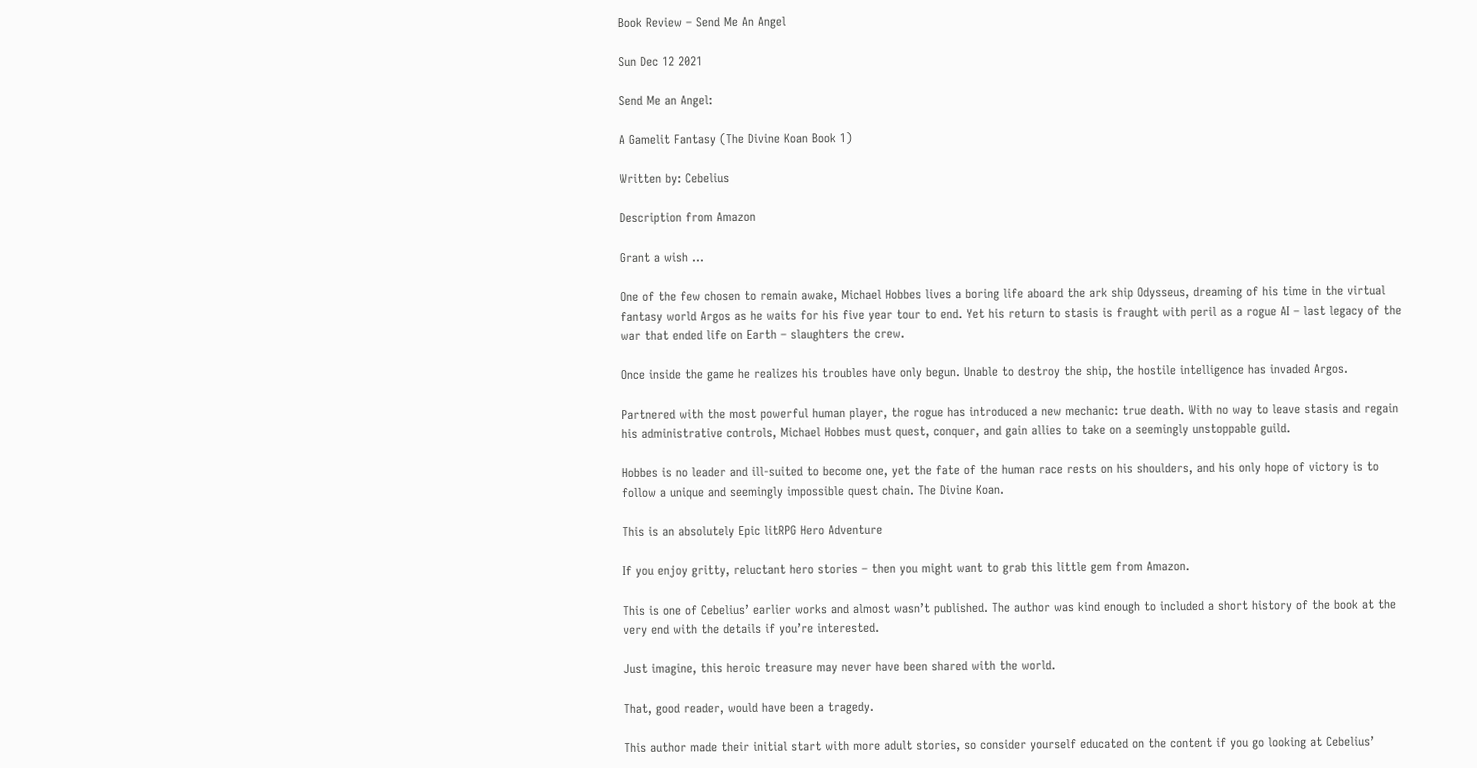Book Review – Send Me An Angel

Sun Dec 12 2021

Send Me an Angel:

A Gamelit Fantasy (The Divine Koan Book 1)

Written by: Cebelius

Description from Amazon

Grant a wish …

One of the few chosen to remain awake, Michael Hobbes lives a boring life aboard the ark ship Odysseus, dreaming of his time in the virtual fantasy world Argos as he waits for his five year tour to end. Yet his return to stasis is fraught with peril as a rogue AI – last legacy of the war that ended life on Earth – slaughters the crew.

Once inside the game he realizes his troubles have only begun. Unable to destroy the ship, the hostile intelligence has invaded Argos.

Partnered with the most powerful human player, the rogue has introduced a new mechanic: true death. With no way to leave stasis and regain his administrative controls, Michael Hobbes must quest, conquer, and gain allies to take on a seemingly unstoppable guild.

Hobbes is no leader and ill-suited to become one, yet the fate of the human race rests on his shoulders, and his only hope of victory is to follow a unique and seemingly impossible quest chain. The Divine Koan.

This is an absolutely Epic litRPG Hero Adventure

If you enjoy gritty, reluctant hero stories – then you might want to grab this little gem from Amazon.

This is one of Cebelius’ earlier works and almost wasn’t published. The author was kind enough to included a short history of the book at the very end with the details if you’re interested.

Just imagine, this heroic treasure may never have been shared with the world.

That, good reader, would have been a tragedy.

This author made their initial start with more adult stories, so consider yourself educated on the content if you go looking at Cebelius’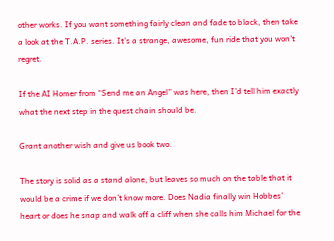other works. If you want something fairly clean and fade to black, then take a look at the T.A.P. series. It’s a strange, awesome, fun ride that you won’t regret.

If the AI Homer from “Send me an Angel” was here, then I’d tell him exactly what the next step in the quest chain should be.

Grant another wish and give us book two.

The story is solid as a stand alone, but leaves so much on the table that it would be a crime if we don’t know more. Does Nadia finally win Hobbes’ heart or does he snap and walk off a cliff when she calls him Michael for the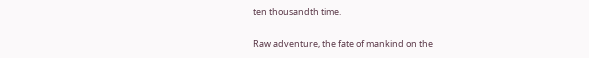ten thousandth time.

Raw adventure, the fate of mankind on the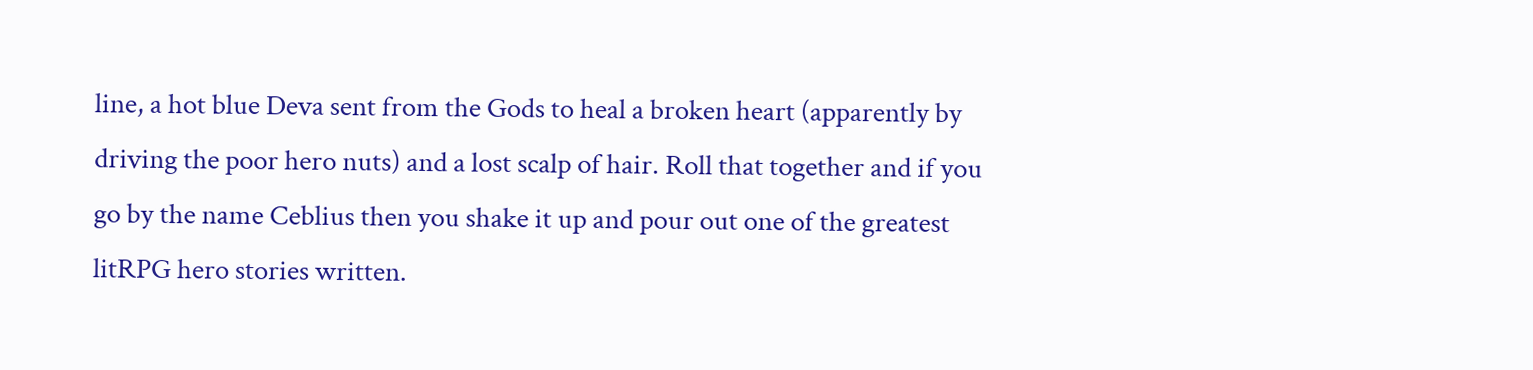line, a hot blue Deva sent from the Gods to heal a broken heart (apparently by driving the poor hero nuts) and a lost scalp of hair. Roll that together and if you go by the name Ceblius then you shake it up and pour out one of the greatest litRPG hero stories written.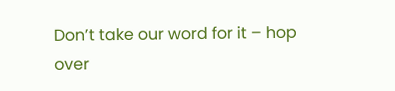Don’t take our word for it – hop over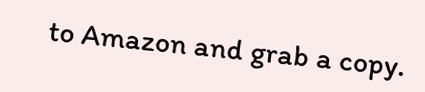to Amazon and grab a copy.